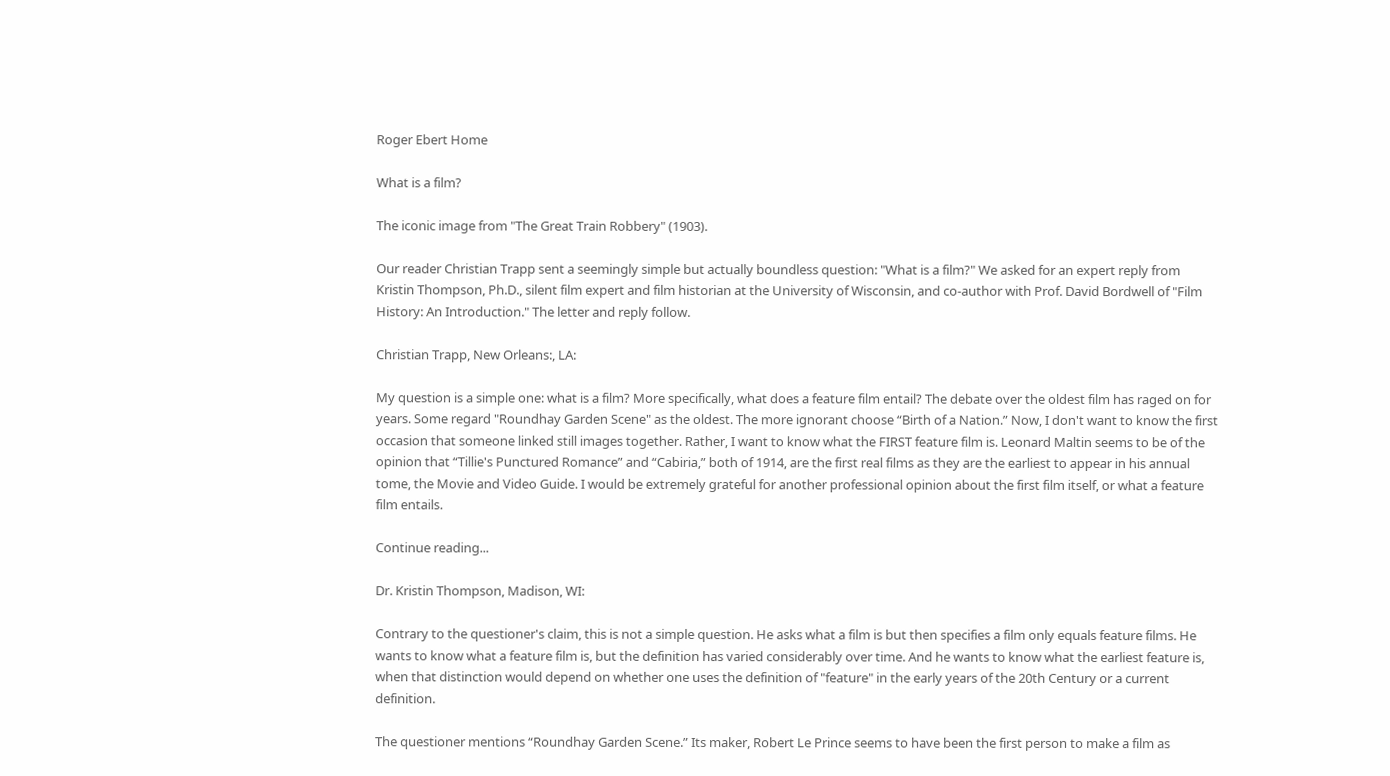Roger Ebert Home

What is a film?

The iconic image from "The Great Train Robbery" (1903).

Our reader Christian Trapp sent a seemingly simple but actually boundless question: "What is a film?" We asked for an expert reply from Kristin Thompson, Ph.D., silent film expert and film historian at the University of Wisconsin, and co-author with Prof. David Bordwell of "Film History: An Introduction." The letter and reply follow.

Christian Trapp, New Orleans:, LA:

My question is a simple one: what is a film? More specifically, what does a feature film entail? The debate over the oldest film has raged on for years. Some regard "Roundhay Garden Scene" as the oldest. The more ignorant choose “Birth of a Nation.” Now, I don't want to know the first occasion that someone linked still images together. Rather, I want to know what the FIRST feature film is. Leonard Maltin seems to be of the opinion that “Tillie's Punctured Romance” and “Cabiria,” both of 1914, are the first real films as they are the earliest to appear in his annual tome, the Movie and Video Guide. I would be extremely grateful for another professional opinion about the first film itself, or what a feature film entails.

Continue reading...

Dr. Kristin Thompson, Madison, WI:

Contrary to the questioner's claim, this is not a simple question. He asks what a film is but then specifies a film only equals feature films. He wants to know what a feature film is, but the definition has varied considerably over time. And he wants to know what the earliest feature is, when that distinction would depend on whether one uses the definition of "feature" in the early years of the 20th Century or a current definition.

The questioner mentions “Roundhay Garden Scene.” Its maker, Robert Le Prince seems to have been the first person to make a film as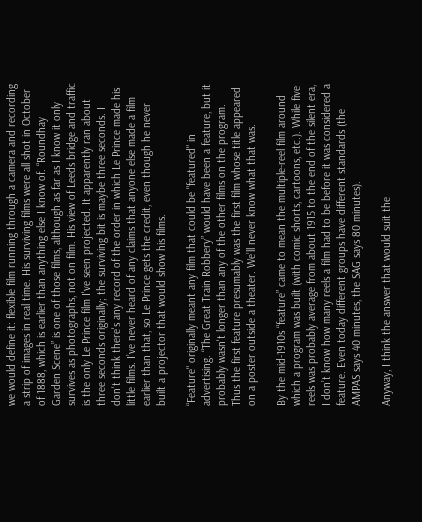we would define it: flexible film running through a camera and recording a strip of images in real time. His surviving films were all shot in October of 1888, which is earlier than anything else I know of. “Roundhay Garden Scene” is one of those films, although as far as I know it only survives as photographs, not on film. His view of Leeds bridge and traffic is the only Le Prince film I've seen projected. It apparently ran about three seconds originally; the surviving bit is maybe three seconds. I don't think there's any record of the order in which Le Prince made his little films. I’ve never heard of any claims that anyone else made a film earlier than that, so Le Prince gets the credit, even though he never built a projector that would show his films.

“Feature" originally meant any film that could be "featured" in advertising. “The Great Train Robbery” would have been a feature, but it probably wasn't longer than any of the other films on the program. Thus the first feature presumably was the first film whose title appeared on a poster outside a theater. We’ll never know what that was.

By the mid-1910s “feature” came to mean the multiple-reel film around which a program was built (with comic shorts, cartoons, etc.). While five reels was probably average from about 1915 to the end of the silent era, I don’t know how many reels a film had to be before it was considered a feature. Even today different groups have different standards (the AMPAS says 40 minutes, the SAG says 80 minutes).

Anyway, I think the answer that would suit the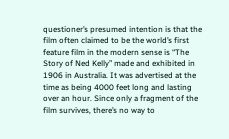questioner’s presumed intention is that the film often claimed to be the world’s first feature film in the modern sense is “The Story of Ned Kelly” made and exhibited in 1906 in Australia. It was advertised at the time as being 4000 feet long and lasting over an hour. Since only a fragment of the film survives, there’s no way to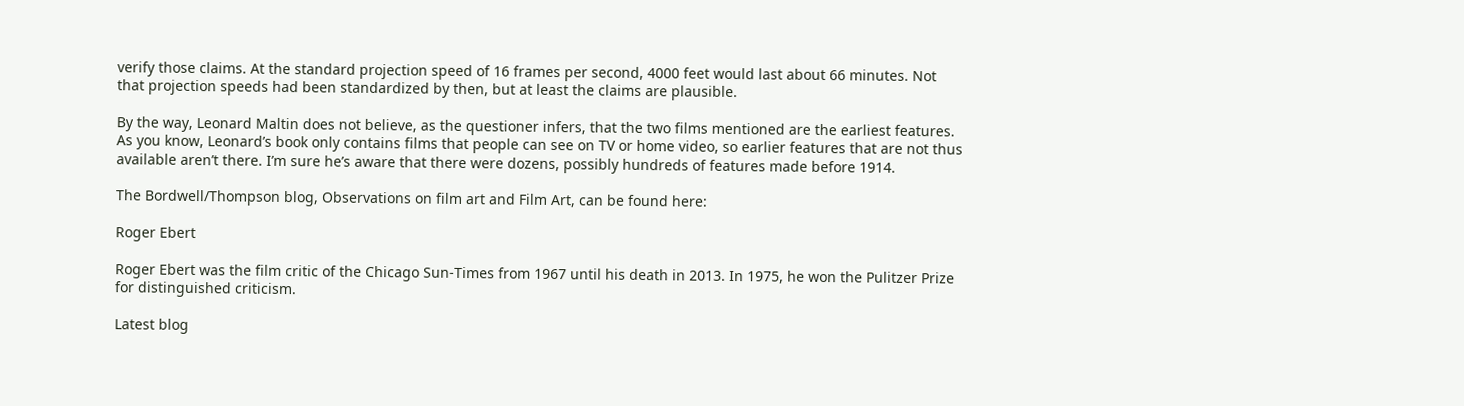verify those claims. At the standard projection speed of 16 frames per second, 4000 feet would last about 66 minutes. Not that projection speeds had been standardized by then, but at least the claims are plausible.

By the way, Leonard Maltin does not believe, as the questioner infers, that the two films mentioned are the earliest features. As you know, Leonard’s book only contains films that people can see on TV or home video, so earlier features that are not thus available aren’t there. I’m sure he’s aware that there were dozens, possibly hundreds of features made before 1914.

The Bordwell/Thompson blog, Observations on film art and Film Art, can be found here:

Roger Ebert

Roger Ebert was the film critic of the Chicago Sun-Times from 1967 until his death in 2013. In 1975, he won the Pulitzer Prize for distinguished criticism.

Latest blog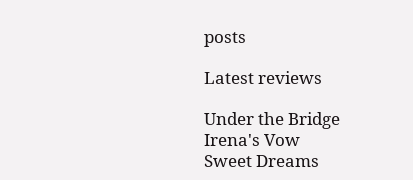posts

Latest reviews

Under the Bridge
Irena's Vow
Sweet Dreams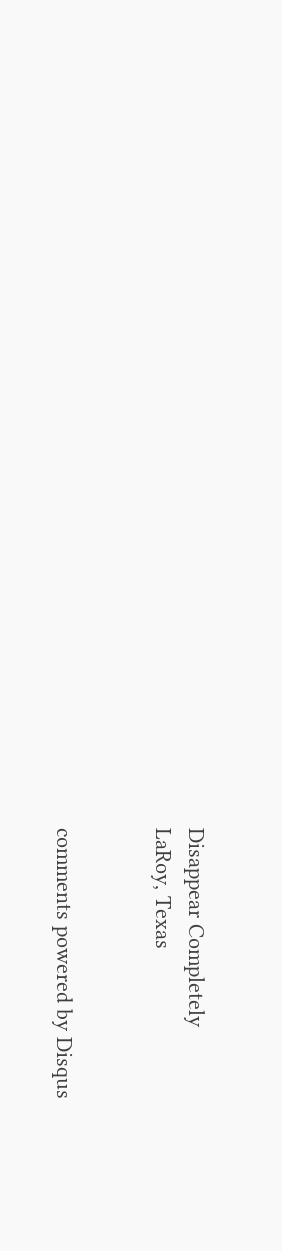Disappear Completely
LaRoy, Texas


comments powered by Disqus